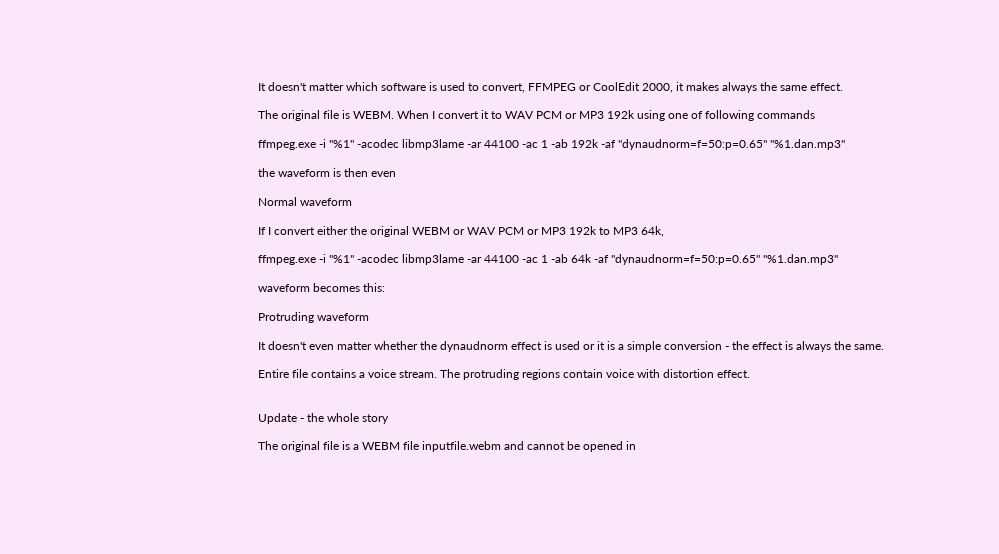It doesn't matter which software is used to convert, FFMPEG or CoolEdit 2000, it makes always the same effect.

The original file is WEBM. When I convert it to WAV PCM or MP3 192k using one of following commands

ffmpeg.exe -i "%1" -acodec libmp3lame -ar 44100 -ac 1 -ab 192k -af "dynaudnorm=f=50:p=0.65" "%1.dan.mp3"

the waveform is then even

Normal waveform

If I convert either the original WEBM or WAV PCM or MP3 192k to MP3 64k,

ffmpeg.exe -i "%1" -acodec libmp3lame -ar 44100 -ac 1 -ab 64k -af "dynaudnorm=f=50:p=0.65" "%1.dan.mp3"

waveform becomes this:

Protruding waveform

It doesn't even matter whether the dynaudnorm effect is used or it is a simple conversion - the effect is always the same.

Entire file contains a voice stream. The protruding regions contain voice with distortion effect.


Update - the whole story

The original file is a WEBM file inputfile.webm and cannot be opened in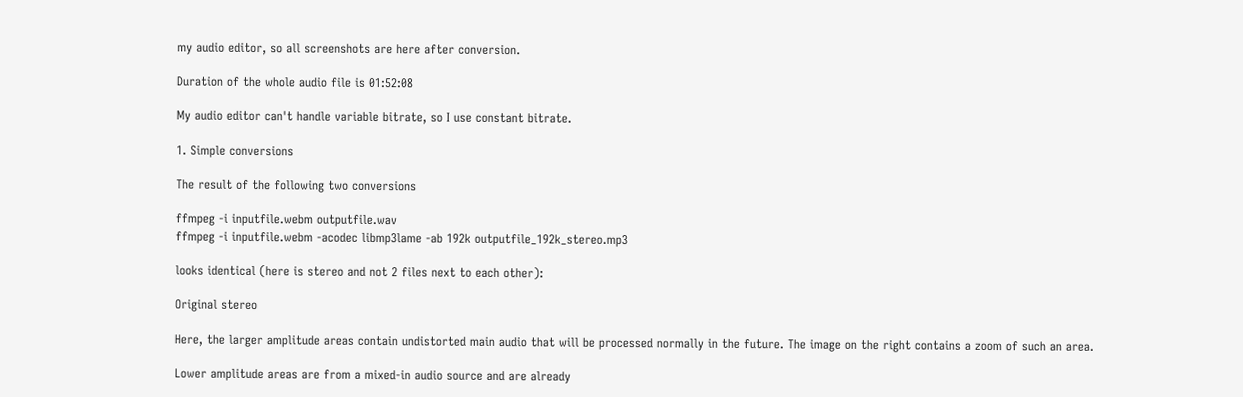my audio editor, so all screenshots are here after conversion.

Duration of the whole audio file is 01:52:08

My audio editor can't handle variable bitrate, so I use constant bitrate.

1. Simple conversions

The result of the following two conversions

ffmpeg -i inputfile.webm outputfile.wav
ffmpeg -i inputfile.webm -acodec libmp3lame -ab 192k outputfile_192k_stereo.mp3

looks identical (here is stereo and not 2 files next to each other):

Original stereo

Here, the larger amplitude areas contain undistorted main audio that will be processed normally in the future. The image on the right contains a zoom of such an area.

Lower amplitude areas are from a mixed-in audio source and are already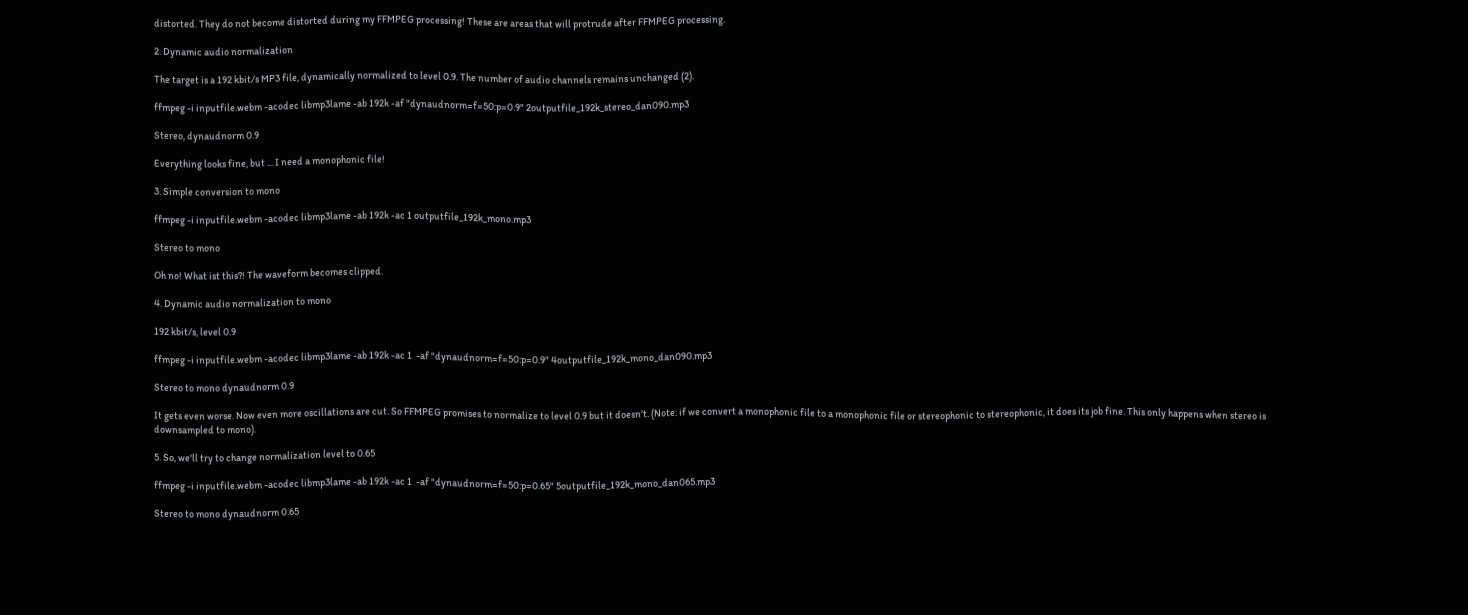distorted. They do not become distorted during my FFMPEG processing! These are areas that will protrude after FFMPEG processing.

2. Dynamic audio normalization

The target is a 192 kbit/s MP3 file, dynamically normalized to level 0.9. The number of audio channels remains unchanged (2).

ffmpeg -i inputfile.webm -acodec libmp3lame -ab 192k -af "dynaudnorm=f=50:p=0.9" 2outputfile_192k_stereo_dan090.mp3

Stereo, dynaudnorm 0.9

Everything looks fine, but ... I need a monophonic file!

3. Simple conversion to mono

ffmpeg -i inputfile.webm -acodec libmp3lame -ab 192k -ac 1 outputfile_192k_mono.mp3

Stereo to mono

Oh no! What ist this?! The waveform becomes clipped.

4. Dynamic audio normalization to mono

192 kbit/s, level 0.9

ffmpeg -i inputfile.webm -acodec libmp3lame -ab 192k -ac 1  -af "dynaudnorm=f=50:p=0.9" 4outputfile_192k_mono_dan090.mp3

Stereo to mono dynaudnorm 0.9

It gets even worse. Now even more oscillations are cut. So FFMPEG promises to normalize to level 0.9 but it doesn't. (Note: if we convert a monophonic file to a monophonic file or stereophonic to stereophonic, it does its job fine. This only happens when stereo is downsampled to mono).

5. So, we'll try to change normalization level to 0.65

ffmpeg -i inputfile.webm -acodec libmp3lame -ab 192k -ac 1  -af "dynaudnorm=f=50:p=0.65" 5outputfile_192k_mono_dan065.mp3

Stereo to mono dynaudnorm 0.65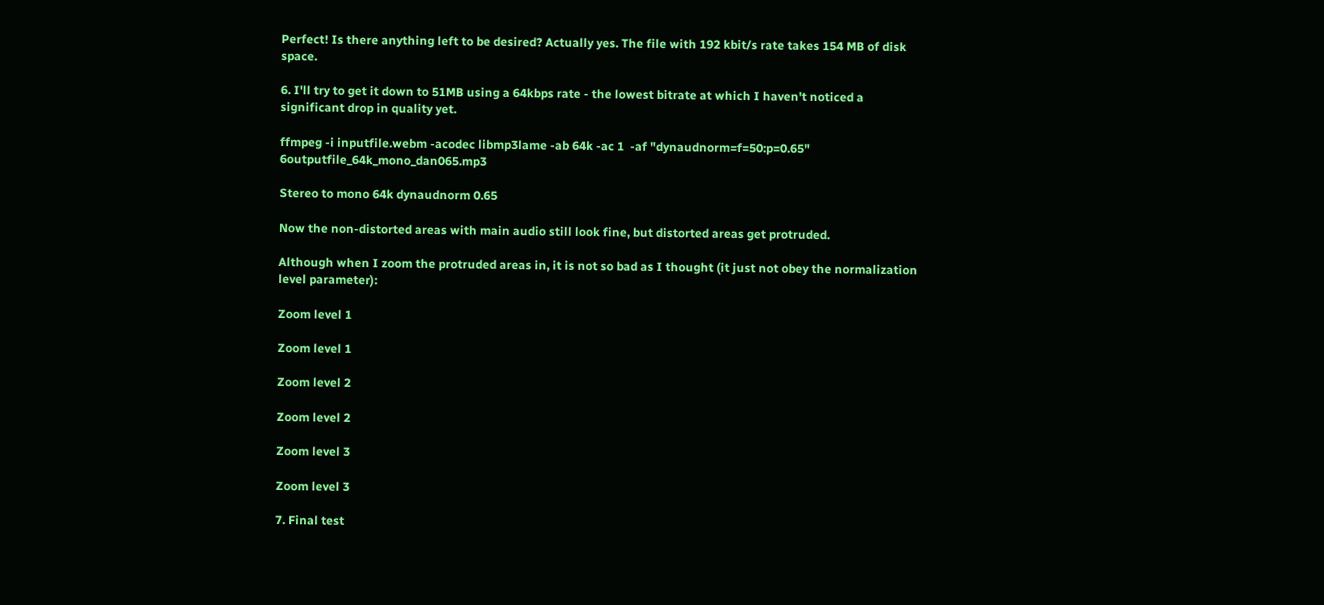Perfect! Is there anything left to be desired? Actually yes. The file with 192 kbit/s rate takes 154 MB of disk space.

6. I'll try to get it down to 51MB using a 64kbps rate - the lowest bitrate at which I haven't noticed a significant drop in quality yet.

ffmpeg -i inputfile.webm -acodec libmp3lame -ab 64k -ac 1  -af "dynaudnorm=f=50:p=0.65" 6outputfile_64k_mono_dan065.mp3

Stereo to mono 64k dynaudnorm 0.65

Now the non-distorted areas with main audio still look fine, but distorted areas get protruded.

Although when I zoom the protruded areas in, it is not so bad as I thought (it just not obey the normalization level parameter):

Zoom level 1

Zoom level 1

Zoom level 2

Zoom level 2

Zoom level 3

Zoom level 3

7. Final test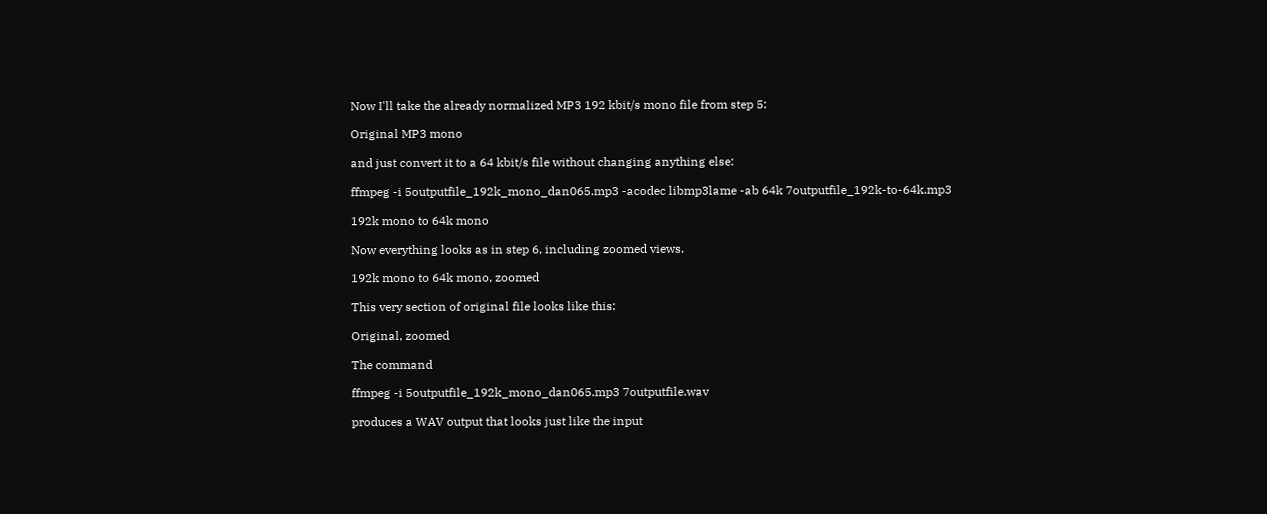Now I'll take the already normalized MP3 192 kbit/s mono file from step 5:

Original MP3 mono

and just convert it to a 64 kbit/s file without changing anything else:

ffmpeg -i 5outputfile_192k_mono_dan065.mp3 -acodec libmp3lame -ab 64k 7outputfile_192k-to-64k.mp3

192k mono to 64k mono

Now everything looks as in step 6, including zoomed views.

192k mono to 64k mono, zoomed

This very section of original file looks like this:

Original, zoomed

The command

ffmpeg -i 5outputfile_192k_mono_dan065.mp3 7outputfile.wav

produces a WAV output that looks just like the input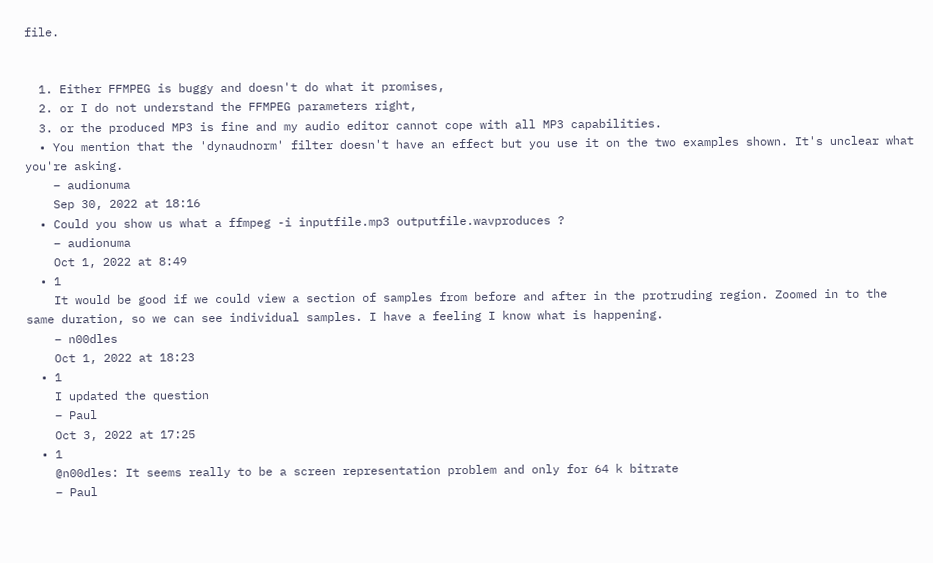file.


  1. Either FFMPEG is buggy and doesn't do what it promises,
  2. or I do not understand the FFMPEG parameters right,
  3. or the produced MP3 is fine and my audio editor cannot cope with all MP3 capabilities.
  • You mention that the 'dynaudnorm' filter doesn't have an effect but you use it on the two examples shown. It's unclear what you're asking.
    – audionuma
    Sep 30, 2022 at 18:16
  • Could you show us what a ffmpeg -i inputfile.mp3 outputfile.wavproduces ?
    – audionuma
    Oct 1, 2022 at 8:49
  • 1
    It would be good if we could view a section of samples from before and after in the protruding region. Zoomed in to the same duration, so we can see individual samples. I have a feeling I know what is happening.
    – n00dles
    Oct 1, 2022 at 18:23
  • 1
    I updated the question
    – Paul
    Oct 3, 2022 at 17:25
  • 1
    @n00dles: It seems really to be a screen representation problem and only for 64 k bitrate
    – Paul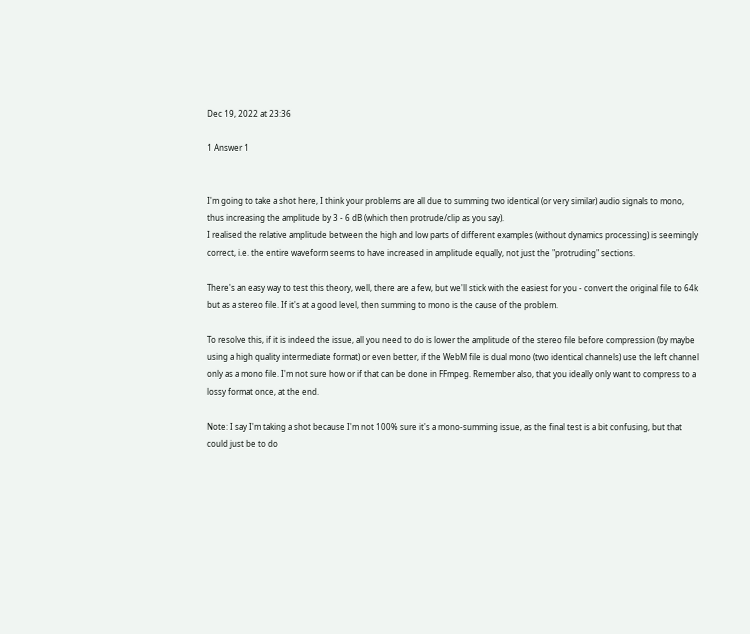Dec 19, 2022 at 23:36

1 Answer 1


I'm going to take a shot here, I think your problems are all due to summing two identical (or very similar) audio signals to mono, thus increasing the amplitude by 3 - 6 dB (which then protrude/clip as you say).
I realised the relative amplitude between the high and low parts of different examples (without dynamics processing) is seemingly correct, i.e. the entire waveform seems to have increased in amplitude equally, not just the "protruding" sections.

There's an easy way to test this theory, well, there are a few, but we'll stick with the easiest for you - convert the original file to 64k but as a stereo file. If it's at a good level, then summing to mono is the cause of the problem.

To resolve this, if it is indeed the issue, all you need to do is lower the amplitude of the stereo file before compression (by maybe using a high quality intermediate format) or even better, if the WebM file is dual mono (two identical channels) use the left channel only as a mono file. I'm not sure how or if that can be done in FFmpeg. Remember also, that you ideally only want to compress to a lossy format once, at the end.

Note: I say I'm taking a shot because I'm not 100% sure it's a mono-summing issue, as the final test is a bit confusing, but that could just be to do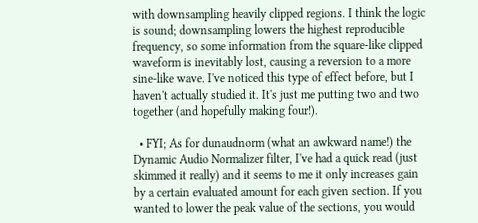with downsampling heavily clipped regions. I think the logic is sound; downsampling lowers the highest reproducible frequency, so some information from the square-like clipped waveform is inevitably lost, causing a reversion to a more sine-like wave. I've noticed this type of effect before, but I haven't actually studied it. It's just me putting two and two together (and hopefully making four!).

  • FYI; As for dunaudnorm (what an awkward name!) the Dynamic Audio Normalizer filter, I've had a quick read (just skimmed it really) and it seems to me it only increases gain by a certain evaluated amount for each given section. If you wanted to lower the peak value of the sections, you would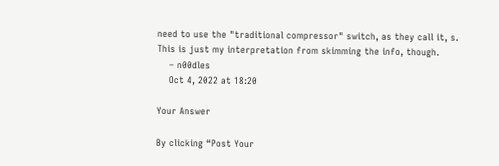need to use the "traditional compressor" switch, as they call it, s. This is just my interpretation from skimming the info, though.
    – n00dles
    Oct 4, 2022 at 18:20

Your Answer

By clicking “Post Your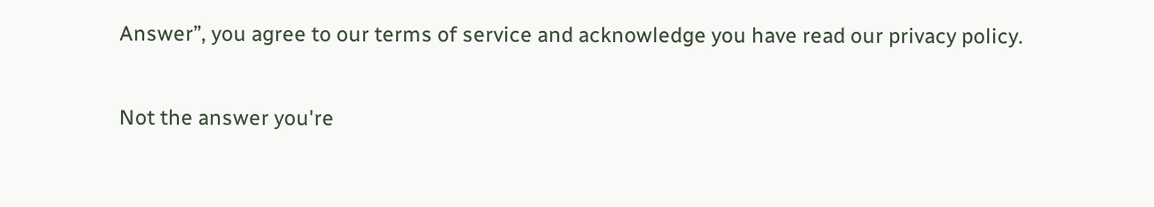Answer”, you agree to our terms of service and acknowledge you have read our privacy policy.

Not the answer you're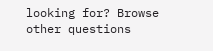looking for? Browse other questions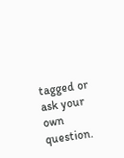tagged or ask your own question.